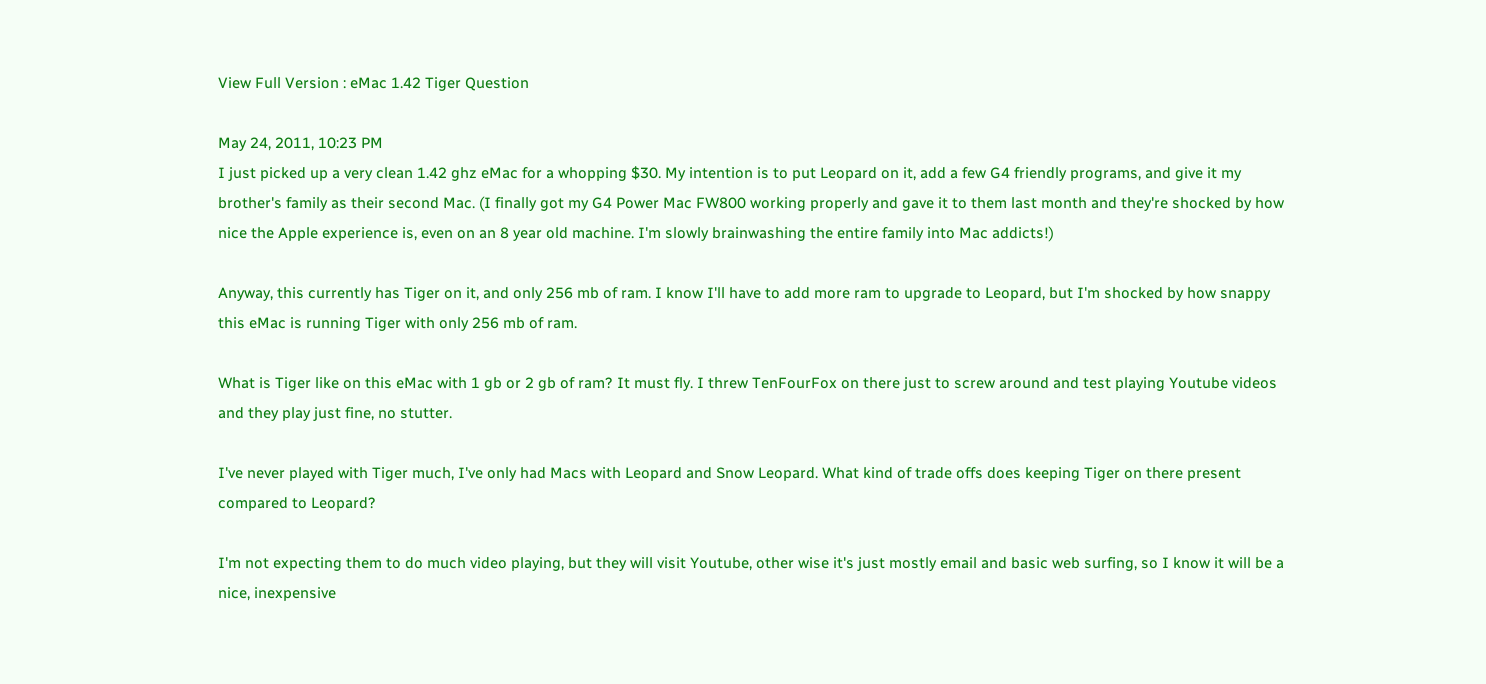View Full Version : eMac 1.42 Tiger Question

May 24, 2011, 10:23 PM
I just picked up a very clean 1.42 ghz eMac for a whopping $30. My intention is to put Leopard on it, add a few G4 friendly programs, and give it my brother's family as their second Mac. (I finally got my G4 Power Mac FW800 working properly and gave it to them last month and they're shocked by how nice the Apple experience is, even on an 8 year old machine. I'm slowly brainwashing the entire family into Mac addicts!)

Anyway, this currently has Tiger on it, and only 256 mb of ram. I know I'll have to add more ram to upgrade to Leopard, but I'm shocked by how snappy this eMac is running Tiger with only 256 mb of ram.

What is Tiger like on this eMac with 1 gb or 2 gb of ram? It must fly. I threw TenFourFox on there just to screw around and test playing Youtube videos and they play just fine, no stutter.

I've never played with Tiger much, I've only had Macs with Leopard and Snow Leopard. What kind of trade offs does keeping Tiger on there present compared to Leopard?

I'm not expecting them to do much video playing, but they will visit Youtube, other wise it's just mostly email and basic web surfing, so I know it will be a nice, inexpensive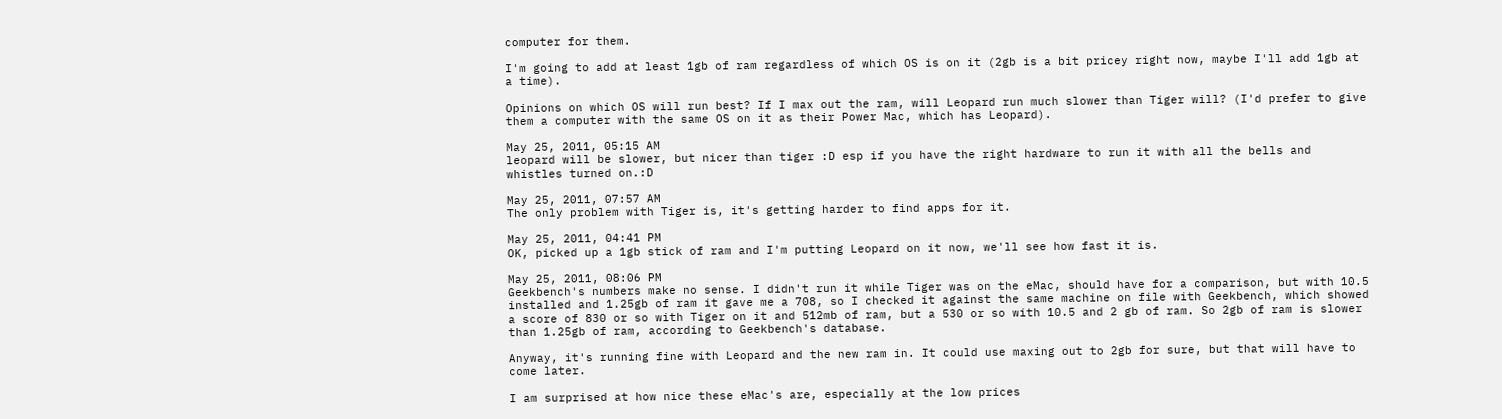computer for them.

I'm going to add at least 1gb of ram regardless of which OS is on it (2gb is a bit pricey right now, maybe I'll add 1gb at a time).

Opinions on which OS will run best? If I max out the ram, will Leopard run much slower than Tiger will? (I'd prefer to give them a computer with the same OS on it as their Power Mac, which has Leopard).

May 25, 2011, 05:15 AM
leopard will be slower, but nicer than tiger :D esp if you have the right hardware to run it with all the bells and whistles turned on.:D

May 25, 2011, 07:57 AM
The only problem with Tiger is, it's getting harder to find apps for it.

May 25, 2011, 04:41 PM
OK, picked up a 1gb stick of ram and I'm putting Leopard on it now, we'll see how fast it is.

May 25, 2011, 08:06 PM
Geekbench's numbers make no sense. I didn't run it while Tiger was on the eMac, should have for a comparison, but with 10.5 installed and 1.25gb of ram it gave me a 708, so I checked it against the same machine on file with Geekbench, which showed a score of 830 or so with Tiger on it and 512mb of ram, but a 530 or so with 10.5 and 2 gb of ram. So 2gb of ram is slower than 1.25gb of ram, according to Geekbench's database.

Anyway, it's running fine with Leopard and the new ram in. It could use maxing out to 2gb for sure, but that will have to come later.

I am surprised at how nice these eMac's are, especially at the low prices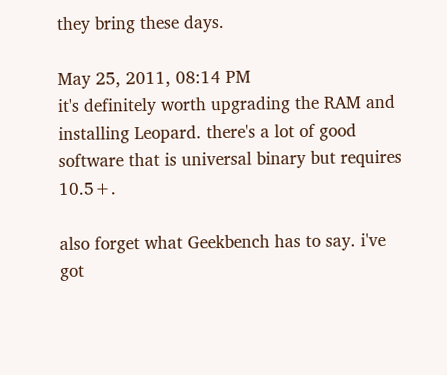they bring these days.

May 25, 2011, 08:14 PM
it's definitely worth upgrading the RAM and installing Leopard. there's a lot of good software that is universal binary but requires 10.5+.

also forget what Geekbench has to say. i've got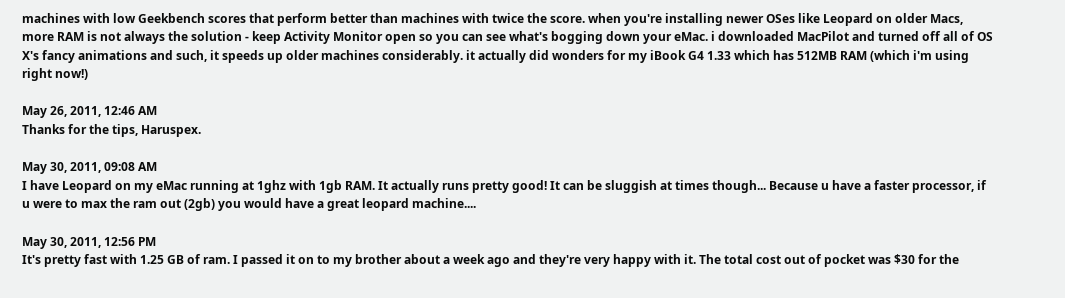machines with low Geekbench scores that perform better than machines with twice the score. when you're installing newer OSes like Leopard on older Macs, more RAM is not always the solution - keep Activity Monitor open so you can see what's bogging down your eMac. i downloaded MacPilot and turned off all of OS X's fancy animations and such, it speeds up older machines considerably. it actually did wonders for my iBook G4 1.33 which has 512MB RAM (which i'm using right now!)

May 26, 2011, 12:46 AM
Thanks for the tips, Haruspex.

May 30, 2011, 09:08 AM
I have Leopard on my eMac running at 1ghz with 1gb RAM. It actually runs pretty good! It can be sluggish at times though... Because u have a faster processor, if u were to max the ram out (2gb) you would have a great leopard machine....

May 30, 2011, 12:56 PM
It's pretty fast with 1.25 GB of ram. I passed it on to my brother about a week ago and they're very happy with it. The total cost out of pocket was $30 for the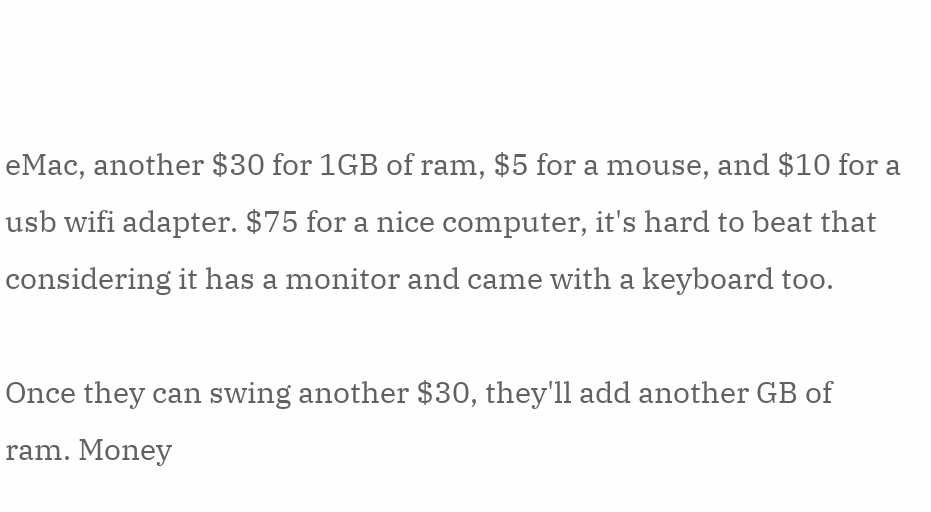eMac, another $30 for 1GB of ram, $5 for a mouse, and $10 for a usb wifi adapter. $75 for a nice computer, it's hard to beat that considering it has a monitor and came with a keyboard too.

Once they can swing another $30, they'll add another GB of ram. Money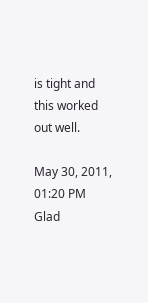is tight and this worked out well.

May 30, 2011, 01:20 PM
Glad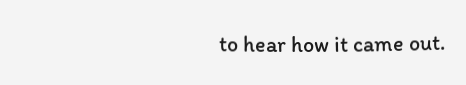to hear how it came out.